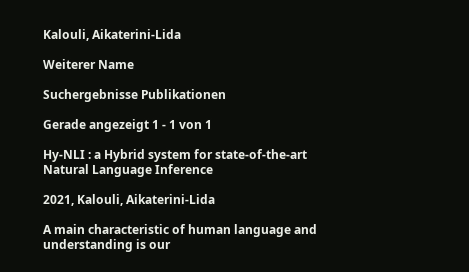Kalouli, Aikaterini-Lida

Weiterer Name

Suchergebnisse Publikationen

Gerade angezeigt 1 - 1 von 1

Hy-NLI : a Hybrid system for state-of-the-art Natural Language Inference

2021, Kalouli, Aikaterini-Lida

A main characteristic of human language and understanding is our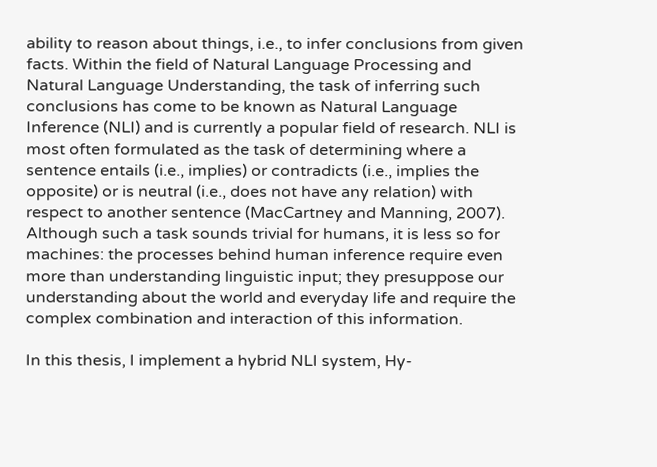ability to reason about things, i.e., to infer conclusions from given facts. Within the field of Natural Language Processing and Natural Language Understanding, the task of inferring such conclusions has come to be known as Natural Language Inference (NLI) and is currently a popular field of research. NLI is most often formulated as the task of determining where a sentence entails (i.e., implies) or contradicts (i.e., implies the opposite) or is neutral (i.e., does not have any relation) with respect to another sentence (MacCartney and Manning, 2007). Although such a task sounds trivial for humans, it is less so for machines: the processes behind human inference require even more than understanding linguistic input; they presuppose our understanding about the world and everyday life and require the complex combination and interaction of this information.

In this thesis, I implement a hybrid NLI system, Hy-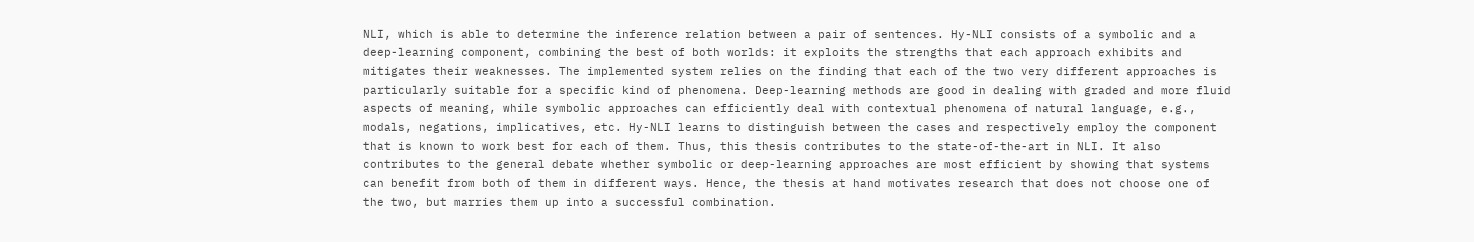NLI, which is able to determine the inference relation between a pair of sentences. Hy-NLI consists of a symbolic and a deep-learning component, combining the best of both worlds: it exploits the strengths that each approach exhibits and mitigates their weaknesses. The implemented system relies on the finding that each of the two very different approaches is particularly suitable for a specific kind of phenomena. Deep-learning methods are good in dealing with graded and more fluid aspects of meaning, while symbolic approaches can efficiently deal with contextual phenomena of natural language, e.g., modals, negations, implicatives, etc. Hy-NLI learns to distinguish between the cases and respectively employ the component that is known to work best for each of them. Thus, this thesis contributes to the state-of-the-art in NLI. It also contributes to the general debate whether symbolic or deep-learning approaches are most efficient by showing that systems can benefit from both of them in different ways. Hence, the thesis at hand motivates research that does not choose one of the two, but marries them up into a successful combination.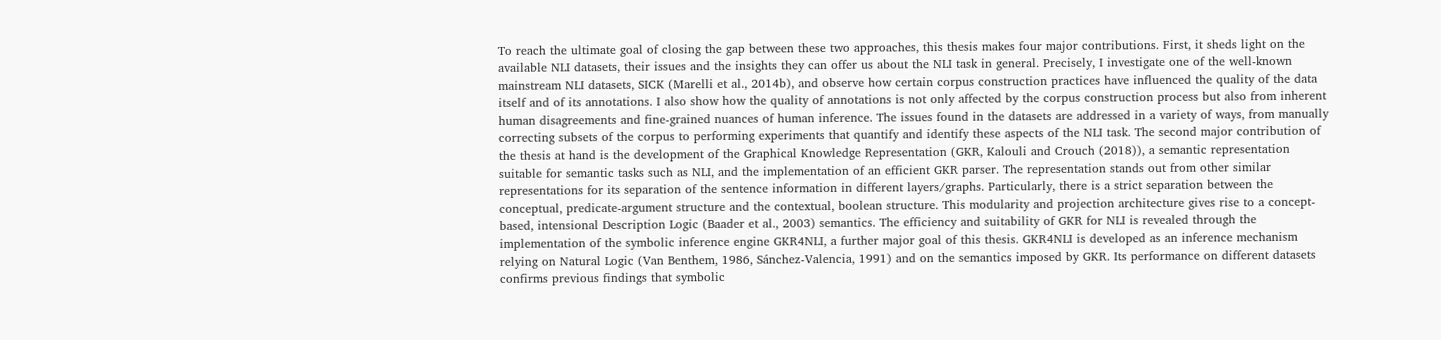To reach the ultimate goal of closing the gap between these two approaches, this thesis makes four major contributions. First, it sheds light on the available NLI datasets, their issues and the insights they can offer us about the NLI task in general. Precisely, I investigate one of the well-known mainstream NLI datasets, SICK (Marelli et al., 2014b), and observe how certain corpus construction practices have influenced the quality of the data itself and of its annotations. I also show how the quality of annotations is not only affected by the corpus construction process but also from inherent human disagreements and fine-grained nuances of human inference. The issues found in the datasets are addressed in a variety of ways, from manually correcting subsets of the corpus to performing experiments that quantify and identify these aspects of the NLI task. The second major contribution of the thesis at hand is the development of the Graphical Knowledge Representation (GKR, Kalouli and Crouch (2018)), a semantic representation suitable for semantic tasks such as NLI, and the implementation of an efficient GKR parser. The representation stands out from other similar representations for its separation of the sentence information in different layers/graphs. Particularly, there is a strict separation between the conceptual, predicate-argument structure and the contextual, boolean structure. This modularity and projection architecture gives rise to a concept-based, intensional Description Logic (Baader et al., 2003) semantics. The efficiency and suitability of GKR for NLI is revealed through the implementation of the symbolic inference engine GKR4NLI, a further major goal of this thesis. GKR4NLI is developed as an inference mechanism relying on Natural Logic (Van Benthem, 1986, Sánchez-Valencia, 1991) and on the semantics imposed by GKR. Its performance on different datasets confirms previous findings that symbolic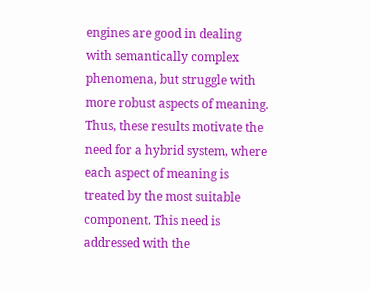engines are good in dealing with semantically complex phenomena, but struggle with more robust aspects of meaning. Thus, these results motivate the need for a hybrid system, where each aspect of meaning is treated by the most suitable component. This need is addressed with the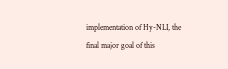implementation of Hy-NLI, the final major goal of this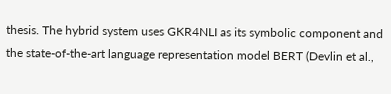thesis. The hybrid system uses GKR4NLI as its symbolic component and the state-of-the-art language representation model BERT (Devlin et al.,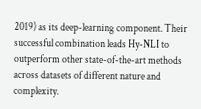2019) as its deep-learning component. Their successful combination leads Hy-NLI to outperform other state-of-the-art methods across datasets of different nature and complexity.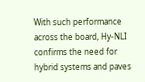With such performance across the board, Hy-NLI confirms the need for hybrid systems and paves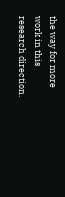the way for more work in this research direction.